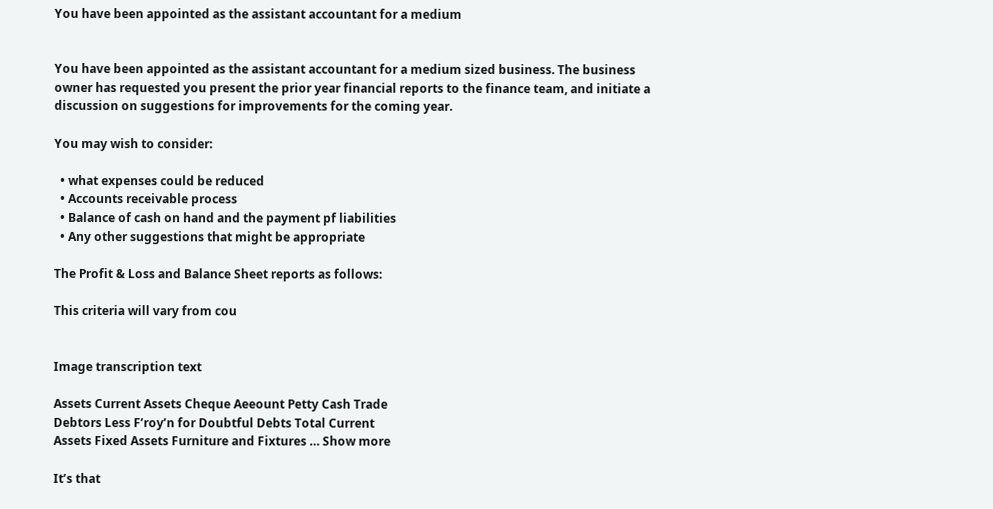You have been appointed as the assistant accountant for a medium


You have been appointed as the assistant accountant for a medium sized business. The business owner has requested you present the prior year financial reports to the finance team, and initiate a discussion on suggestions for improvements for the coming year.

You may wish to consider:

  • what expenses could be reduced
  • Accounts receivable process
  • Balance of cash on hand and the payment pf liabilities
  • Any other suggestions that might be appropriate

The Profit & Loss and Balance Sheet reports as follows:

This criteria will vary from cou


Image transcription text

Assets Current Assets Cheque Aeeount Petty Cash Trade
Debtors Less F’roy’n for Doubtful Debts Total Current
Assets Fixed Assets Furniture and Fixtures … Show more

It’s that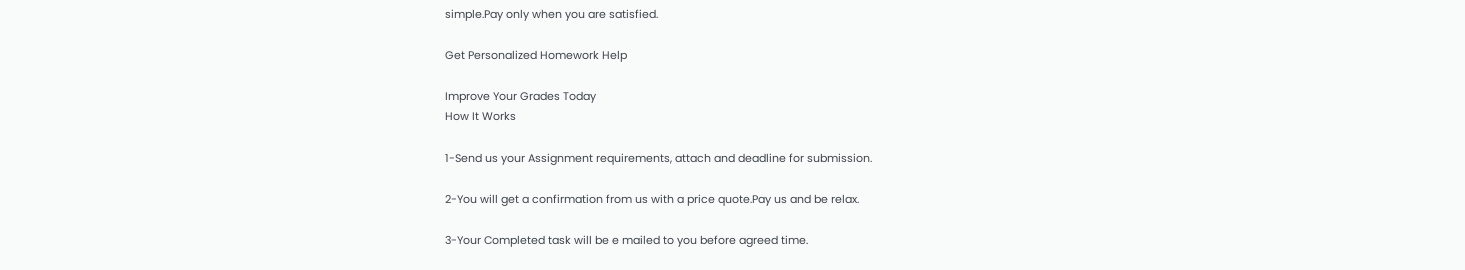simple.Pay only when you are satisfied.

Get Personalized Homework Help

Improve Your Grades Today
How It Works

1-Send us your Assignment requirements, attach and deadline for submission.

2-You will get a confirmation from us with a price quote.Pay us and be relax.

3-Your Completed task will be e mailed to you before agreed time.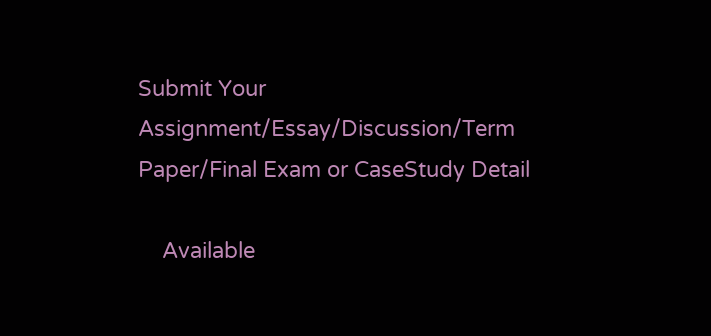Submit Your Assignment/Essay/Discussion/Term Paper/Final Exam or CaseStudy Detail

    Available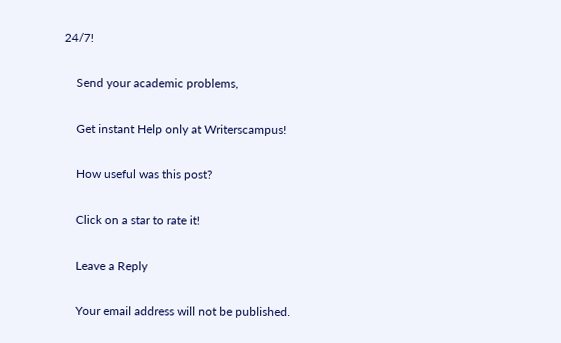24/7!

    Send your academic problems,

    Get instant Help only at Writerscampus!

    How useful was this post?

    Click on a star to rate it!

    Leave a Reply

    Your email address will not be published.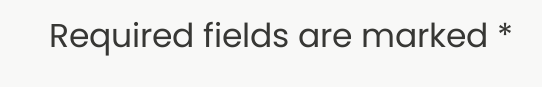Required fields are marked *